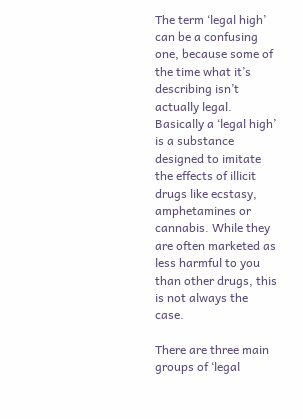The term ‘legal high’ can be a confusing one, because some of the time what it’s describing isn’t actually legal. Basically a ‘legal high’ is a substance designed to imitate the effects of illicit drugs like ecstasy, amphetamines or cannabis. While they are often marketed as less harmful to you than other drugs, this is not always the case.

There are three main groups of ‘legal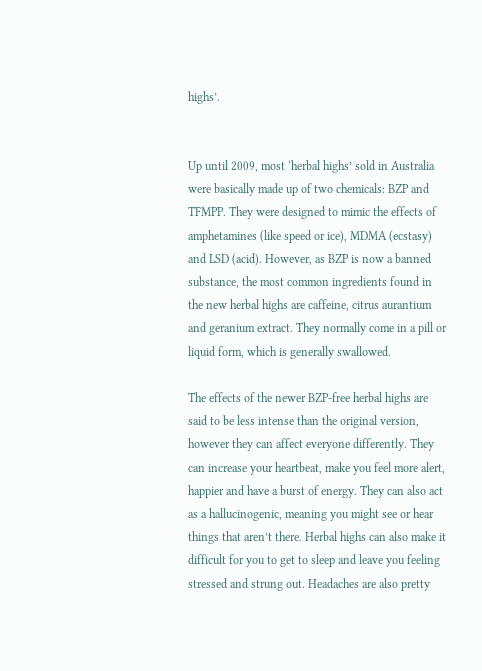highs’.


Up until 2009, most ‘herbal highs’ sold in Australia were basically made up of two chemicals: BZP and TFMPP. They were designed to mimic the effects of amphetamines (like speed or ice), MDMA (ecstasy) and LSD (acid). However, as BZP is now a banned substance, the most common ingredients found in the new herbal highs are caffeine, citrus aurantium and geranium extract. They normally come in a pill or liquid form, which is generally swallowed.

The effects of the newer BZP-free herbal highs are said to be less intense than the original version, however they can affect everyone differently. They can increase your heartbeat, make you feel more alert, happier and have a burst of energy. They can also act as a hallucinogenic, meaning you might see or hear things that aren’t there. Herbal highs can also make it difficult for you to get to sleep and leave you feeling stressed and strung out. Headaches are also pretty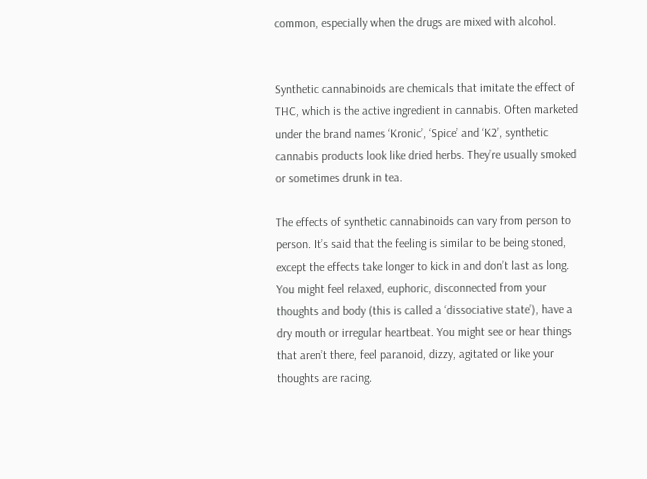common, especially when the drugs are mixed with alcohol.


Synthetic cannabinoids are chemicals that imitate the effect of THC, which is the active ingredient in cannabis. Often marketed under the brand names ‘Kronic’, ‘Spice’ and ‘K2’, synthetic cannabis products look like dried herbs. They’re usually smoked or sometimes drunk in tea.

The effects of synthetic cannabinoids can vary from person to person. It’s said that the feeling is similar to be being stoned, except the effects take longer to kick in and don’t last as long. You might feel relaxed, euphoric, disconnected from your thoughts and body (this is called a ‘dissociative state’), have a dry mouth or irregular heartbeat. You might see or hear things that aren’t there, feel paranoid, dizzy, agitated or like your thoughts are racing.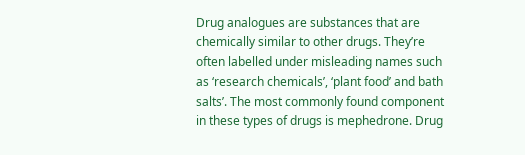Drug analogues are substances that are chemically similar to other drugs. They’re often labelled under misleading names such as ‘research chemicals’, ‘plant food’ and bath salts’. The most commonly found component in these types of drugs is mephedrone. Drug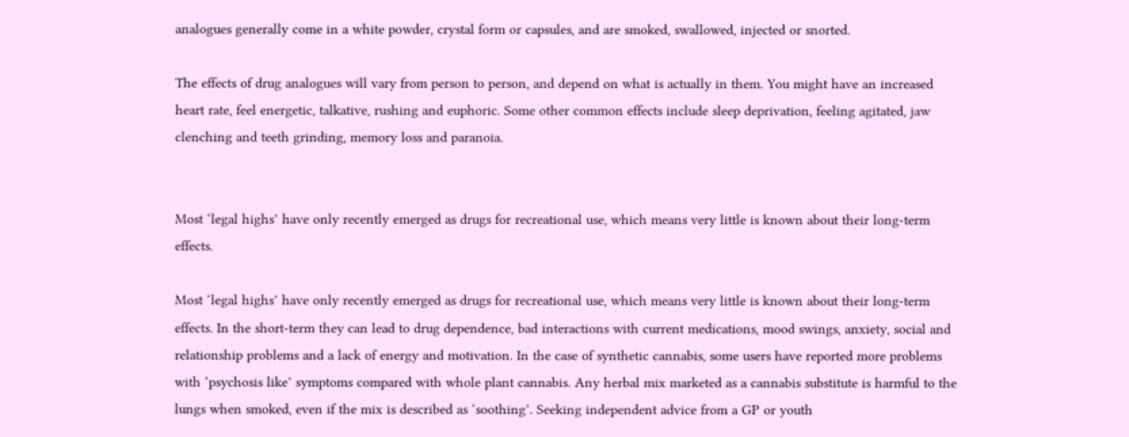analogues generally come in a white powder, crystal form or capsules, and are smoked, swallowed, injected or snorted.

The effects of drug analogues will vary from person to person, and depend on what is actually in them. You might have an increased heart rate, feel energetic, talkative, rushing and euphoric. Some other common effects include sleep deprivation, feeling agitated, jaw clenching and teeth grinding, memory loss and paranoia.


Most ‘legal highs’ have only recently emerged as drugs for recreational use, which means very little is known about their long-term effects.

Most ‘legal highs’ have only recently emerged as drugs for recreational use, which means very little is known about their long-term effects. In the short-term they can lead to drug dependence, bad interactions with current medications, mood swings, anxiety, social and relationship problems and a lack of energy and motivation. In the case of synthetic cannabis, some users have reported more problems with ‘psychosis like’ symptoms compared with whole plant cannabis. Any herbal mix marketed as a cannabis substitute is harmful to the lungs when smoked, even if the mix is described as ‘soothing’. Seeking independent advice from a GP or youth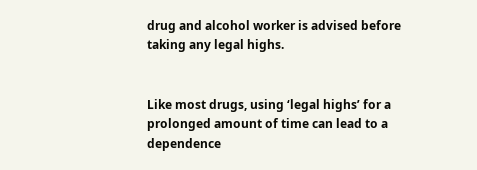drug and alcohol worker is advised before taking any legal highs.


Like most drugs, using ‘legal highs’ for a prolonged amount of time can lead to a dependence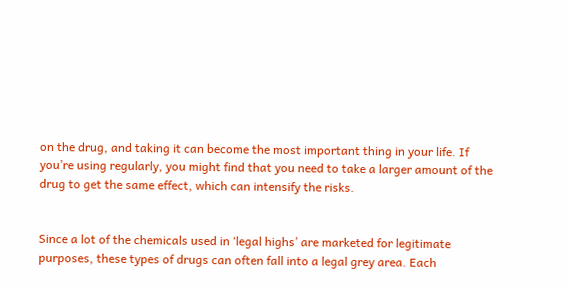on the drug, and taking it can become the most important thing in your life. If you’re using regularly, you might find that you need to take a larger amount of the drug to get the same effect, which can intensify the risks.


Since a lot of the chemicals used in ‘legal highs’ are marketed for legitimate purposes, these types of drugs can often fall into a legal grey area. Each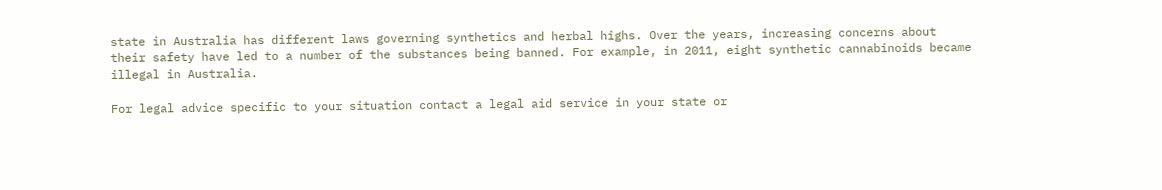state in Australia has different laws governing synthetics and herbal highs. Over the years, increasing concerns about their safety have led to a number of the substances being banned. For example, in 2011, eight synthetic cannabinoids became illegal in Australia.

For legal advice specific to your situation contact a legal aid service in your state or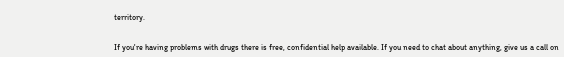territory.


If you're having problems with drugs there is free, confidential help available. If you need to chat about anything, give us a call on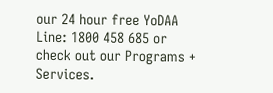our 24 hour free YoDAA Line: 1800 458 685 or check out our Programs + Services.